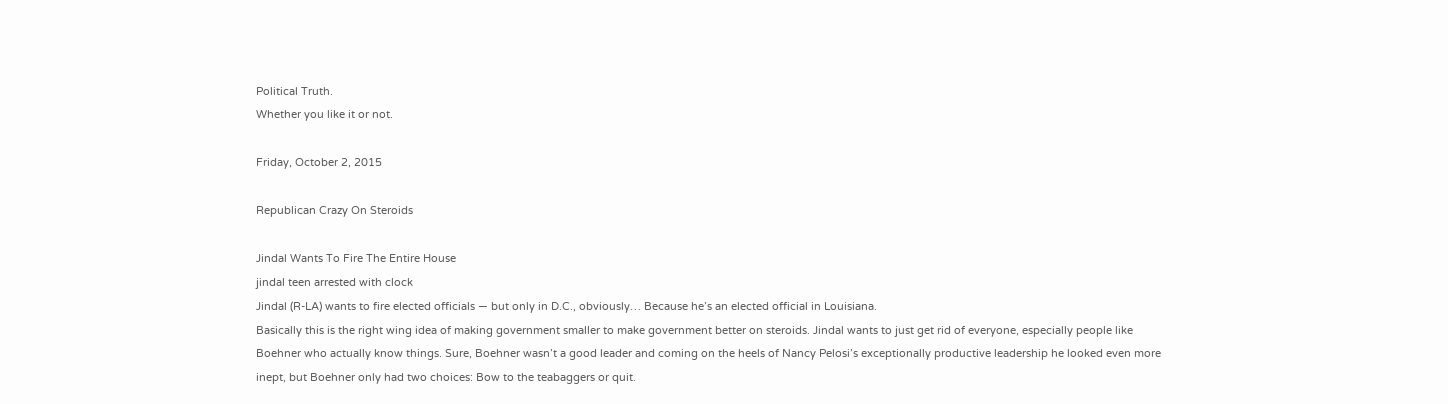Political Truth.
Whether you like it or not.

Friday, October 2, 2015

Republican Crazy On Steroids

Jindal Wants To Fire The Entire House
jindal teen arrested with clock
Jindal (R-LA) wants to fire elected officials — but only in D.C., obviously… Because he’s an elected official in Louisiana.
Basically this is the right wing idea of making government smaller to make government better on steroids. Jindal wants to just get rid of everyone, especially people like Boehner who actually know things. Sure, Boehner wasn’t a good leader and coming on the heels of Nancy Pelosi’s exceptionally productive leadership he looked even more inept, but Boehner only had two choices: Bow to the teabaggers or quit.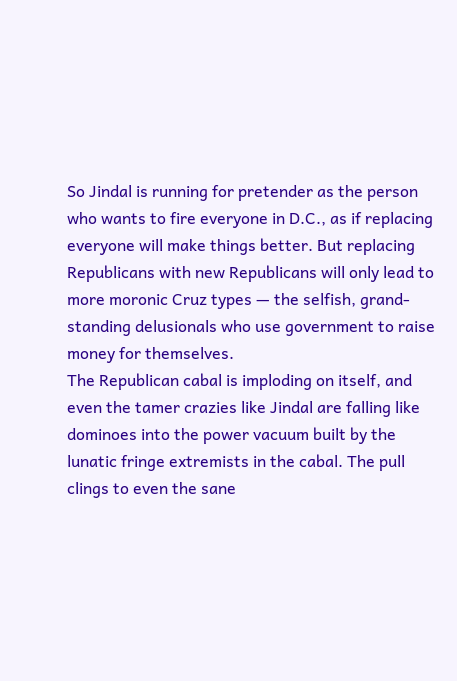So Jindal is running for pretender as the person who wants to fire everyone in D.C., as if replacing everyone will make things better. But replacing Republicans with new Republicans will only lead to more moronic Cruz types — the selfish, grand-standing delusionals who use government to raise money for themselves.
The Republican cabal is imploding on itself, and even the tamer crazies like Jindal are falling like dominoes into the power vacuum built by the lunatic fringe extremists in the cabal. The pull clings to even the sane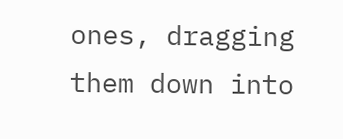ones, dragging them down into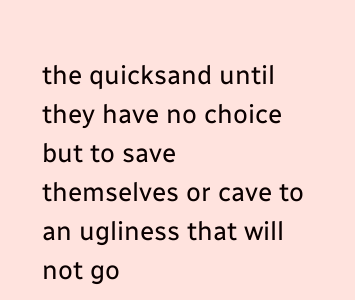the quicksand until they have no choice but to save themselves or cave to an ugliness that will not go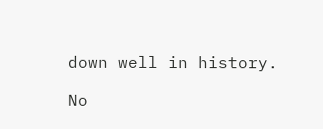down well in history.

No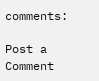comments:

Post a Comment